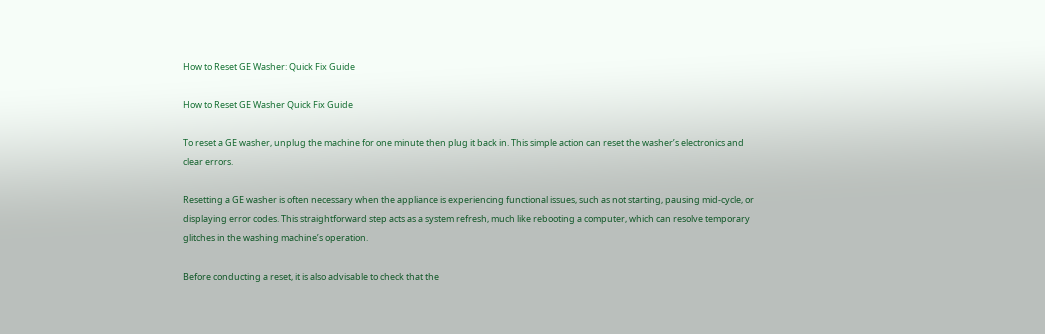How to Reset GE Washer: Quick Fix Guide

How to Reset GE Washer Quick Fix Guide

To reset a GE washer, unplug the machine for one minute then plug it back in. This simple action can reset the washer’s electronics and clear errors.

Resetting a GE washer is often necessary when the appliance is experiencing functional issues, such as not starting, pausing mid-cycle, or displaying error codes. This straightforward step acts as a system refresh, much like rebooting a computer, which can resolve temporary glitches in the washing machine’s operation.

Before conducting a reset, it is also advisable to check that the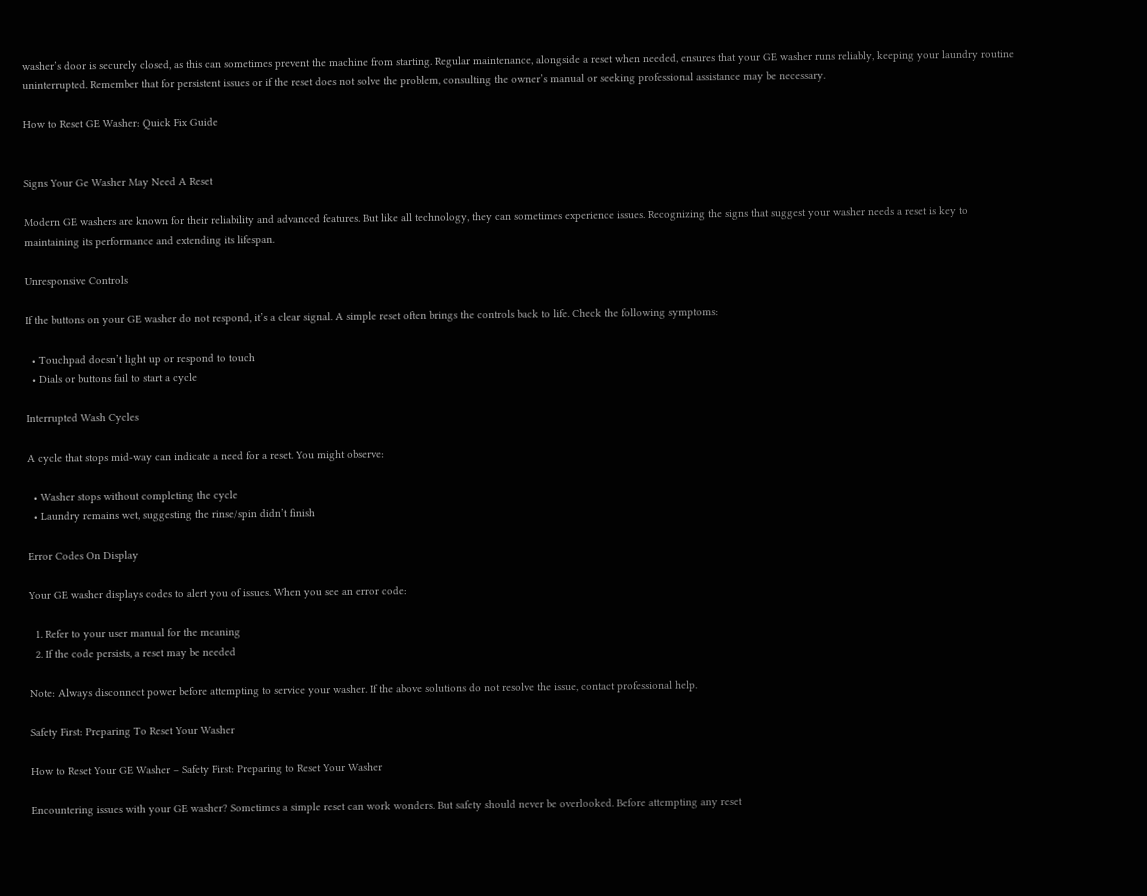washer’s door is securely closed, as this can sometimes prevent the machine from starting. Regular maintenance, alongside a reset when needed, ensures that your GE washer runs reliably, keeping your laundry routine uninterrupted. Remember that for persistent issues or if the reset does not solve the problem, consulting the owner’s manual or seeking professional assistance may be necessary.

How to Reset GE Washer: Quick Fix Guide


Signs Your Ge Washer May Need A Reset

Modern GE washers are known for their reliability and advanced features. But like all technology, they can sometimes experience issues. Recognizing the signs that suggest your washer needs a reset is key to maintaining its performance and extending its lifespan.

Unresponsive Controls

If the buttons on your GE washer do not respond, it’s a clear signal. A simple reset often brings the controls back to life. Check the following symptoms:

  • Touchpad doesn’t light up or respond to touch
  • Dials or buttons fail to start a cycle

Interrupted Wash Cycles

A cycle that stops mid-way can indicate a need for a reset. You might observe:

  • Washer stops without completing the cycle
  • Laundry remains wet, suggesting the rinse/spin didn’t finish

Error Codes On Display

Your GE washer displays codes to alert you of issues. When you see an error code:

  1. Refer to your user manual for the meaning
  2. If the code persists, a reset may be needed

Note: Always disconnect power before attempting to service your washer. If the above solutions do not resolve the issue, contact professional help.

Safety First: Preparing To Reset Your Washer

How to Reset Your GE Washer – Safety First: Preparing to Reset Your Washer

Encountering issues with your GE washer? Sometimes a simple reset can work wonders. But safety should never be overlooked. Before attempting any reset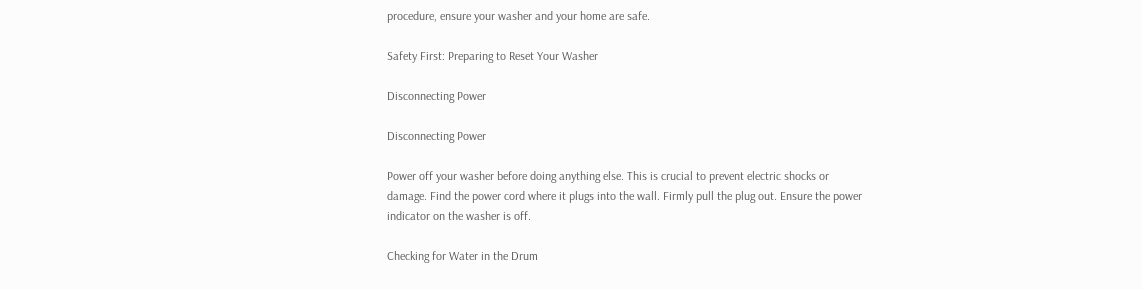procedure, ensure your washer and your home are safe.

Safety First: Preparing to Reset Your Washer

Disconnecting Power

Disconnecting Power

Power off your washer before doing anything else. This is crucial to prevent electric shocks or damage. Find the power cord where it plugs into the wall. Firmly pull the plug out. Ensure the power indicator on the washer is off.

Checking for Water in the Drum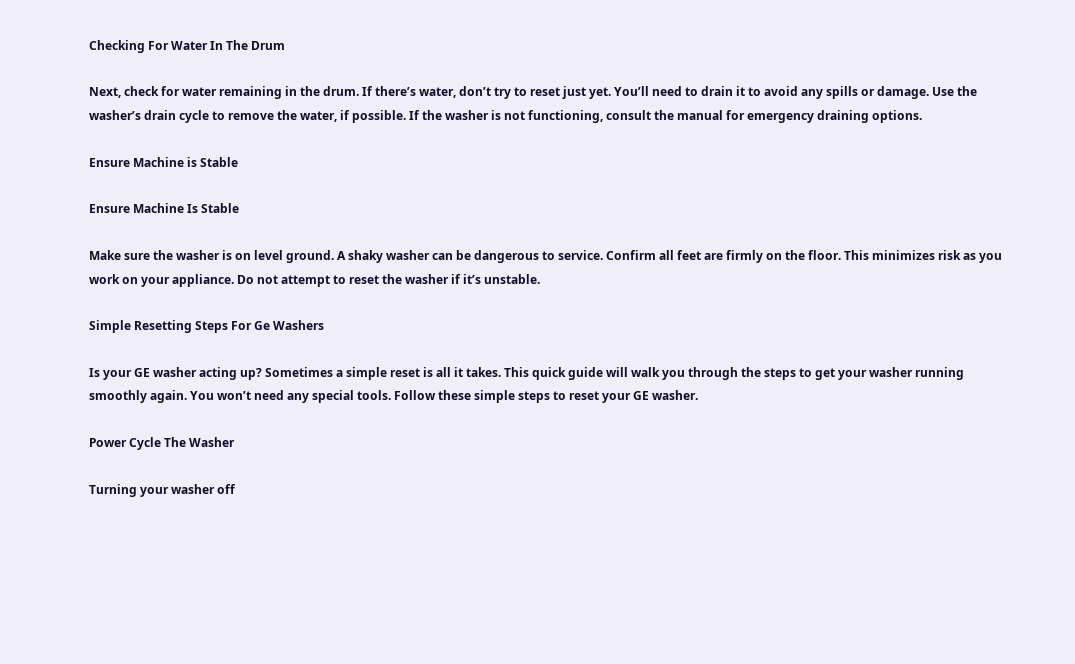Checking For Water In The Drum

Next, check for water remaining in the drum. If there’s water, don’t try to reset just yet. You’ll need to drain it to avoid any spills or damage. Use the washer’s drain cycle to remove the water, if possible. If the washer is not functioning, consult the manual for emergency draining options.

Ensure Machine is Stable

Ensure Machine Is Stable

Make sure the washer is on level ground. A shaky washer can be dangerous to service. Confirm all feet are firmly on the floor. This minimizes risk as you work on your appliance. Do not attempt to reset the washer if it’s unstable.

Simple Resetting Steps For Ge Washers

Is your GE washer acting up? Sometimes a simple reset is all it takes. This quick guide will walk you through the steps to get your washer running smoothly again. You won’t need any special tools. Follow these simple steps to reset your GE washer.

Power Cycle The Washer

Turning your washer off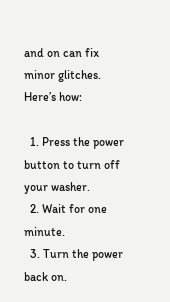and on can fix minor glitches. Here’s how:

  1. Press the power button to turn off your washer.
  2. Wait for one minute.
  3. Turn the power back on.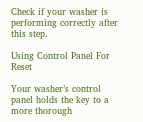Check if your washer is performing correctly after this step.

Using Control Panel For Reset

Your washer’s control panel holds the key to a more thorough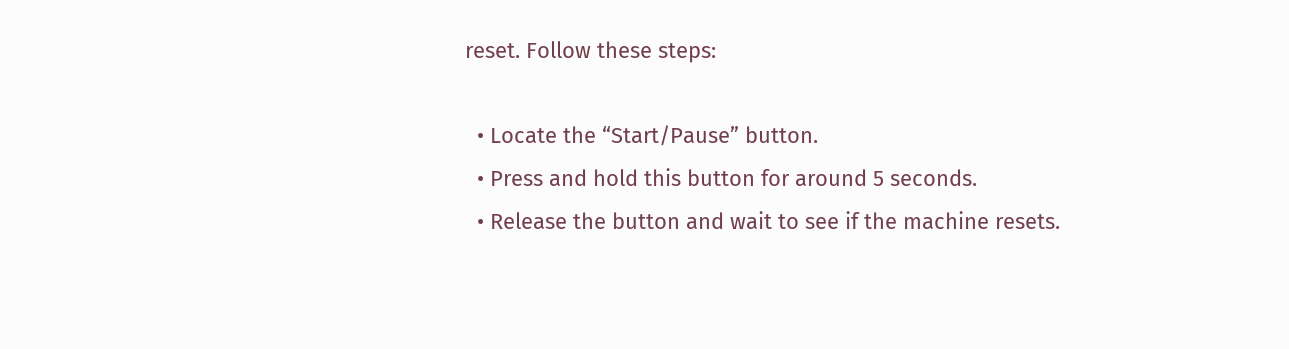reset. Follow these steps:

  • Locate the “Start/Pause” button.
  • Press and hold this button for around 5 seconds.
  • Release the button and wait to see if the machine resets.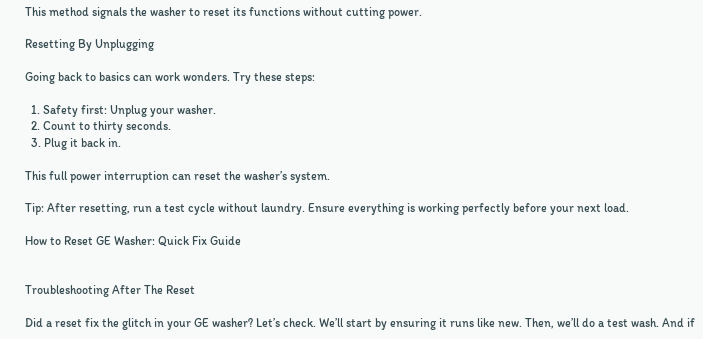This method signals the washer to reset its functions without cutting power.

Resetting By Unplugging

Going back to basics can work wonders. Try these steps:

  1. Safety first: Unplug your washer.
  2. Count to thirty seconds.
  3. Plug it back in.

This full power interruption can reset the washer’s system.

Tip: After resetting, run a test cycle without laundry. Ensure everything is working perfectly before your next load.

How to Reset GE Washer: Quick Fix Guide


Troubleshooting After The Reset

Did a reset fix the glitch in your GE washer? Let’s check. We’ll start by ensuring it runs like new. Then, we’ll do a test wash. And if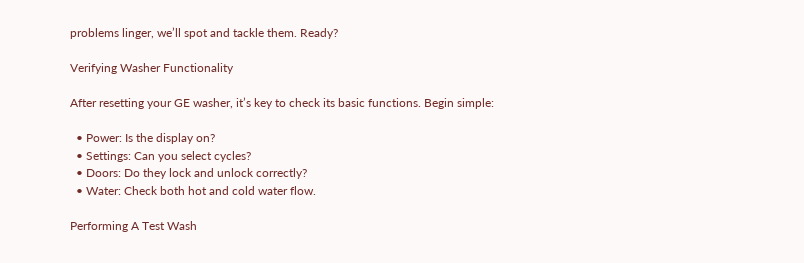problems linger, we’ll spot and tackle them. Ready?

Verifying Washer Functionality

After resetting your GE washer, it’s key to check its basic functions. Begin simple:

  • Power: Is the display on?
  • Settings: Can you select cycles?
  • Doors: Do they lock and unlock correctly?
  • Water: Check both hot and cold water flow.

Performing A Test Wash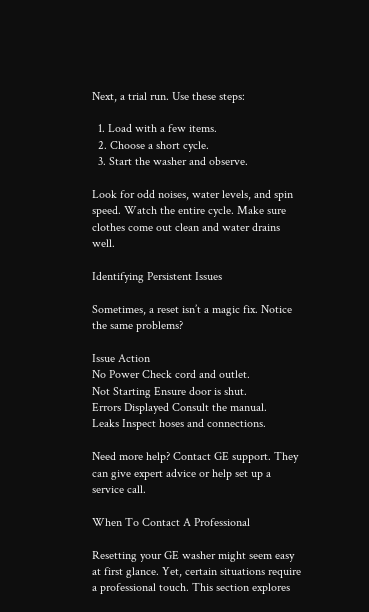Next, a trial run. Use these steps:

  1. Load with a few items.
  2. Choose a short cycle.
  3. Start the washer and observe.

Look for odd noises, water levels, and spin speed. Watch the entire cycle. Make sure clothes come out clean and water drains well.

Identifying Persistent Issues

Sometimes, a reset isn’t a magic fix. Notice the same problems?

Issue Action
No Power Check cord and outlet.
Not Starting Ensure door is shut.
Errors Displayed Consult the manual.
Leaks Inspect hoses and connections.

Need more help? Contact GE support. They can give expert advice or help set up a service call.

When To Contact A Professional

Resetting your GE washer might seem easy at first glance. Yet, certain situations require a professional touch. This section explores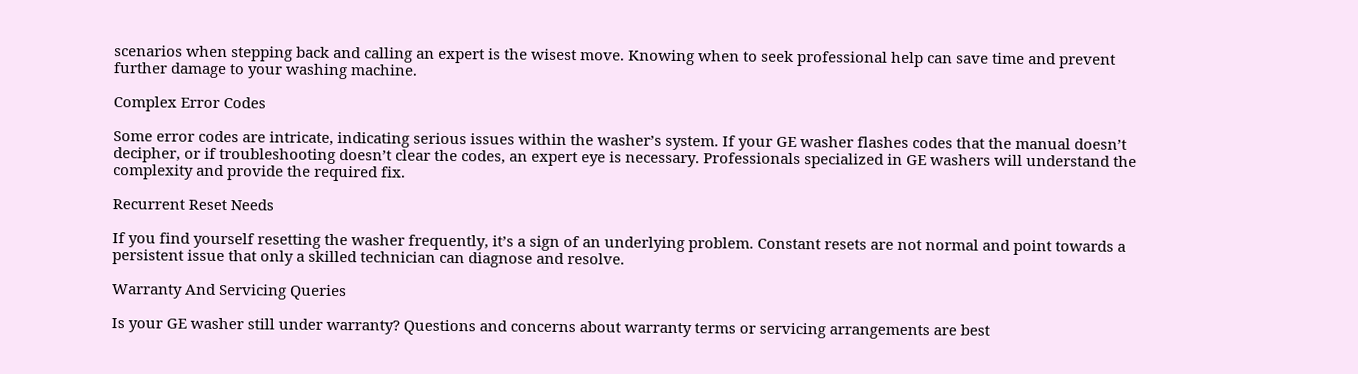scenarios when stepping back and calling an expert is the wisest move. Knowing when to seek professional help can save time and prevent further damage to your washing machine.

Complex Error Codes

Some error codes are intricate, indicating serious issues within the washer’s system. If your GE washer flashes codes that the manual doesn’t decipher, or if troubleshooting doesn’t clear the codes, an expert eye is necessary. Professionals specialized in GE washers will understand the complexity and provide the required fix.

Recurrent Reset Needs

If you find yourself resetting the washer frequently, it’s a sign of an underlying problem. Constant resets are not normal and point towards a persistent issue that only a skilled technician can diagnose and resolve.

Warranty And Servicing Queries

Is your GE washer still under warranty? Questions and concerns about warranty terms or servicing arrangements are best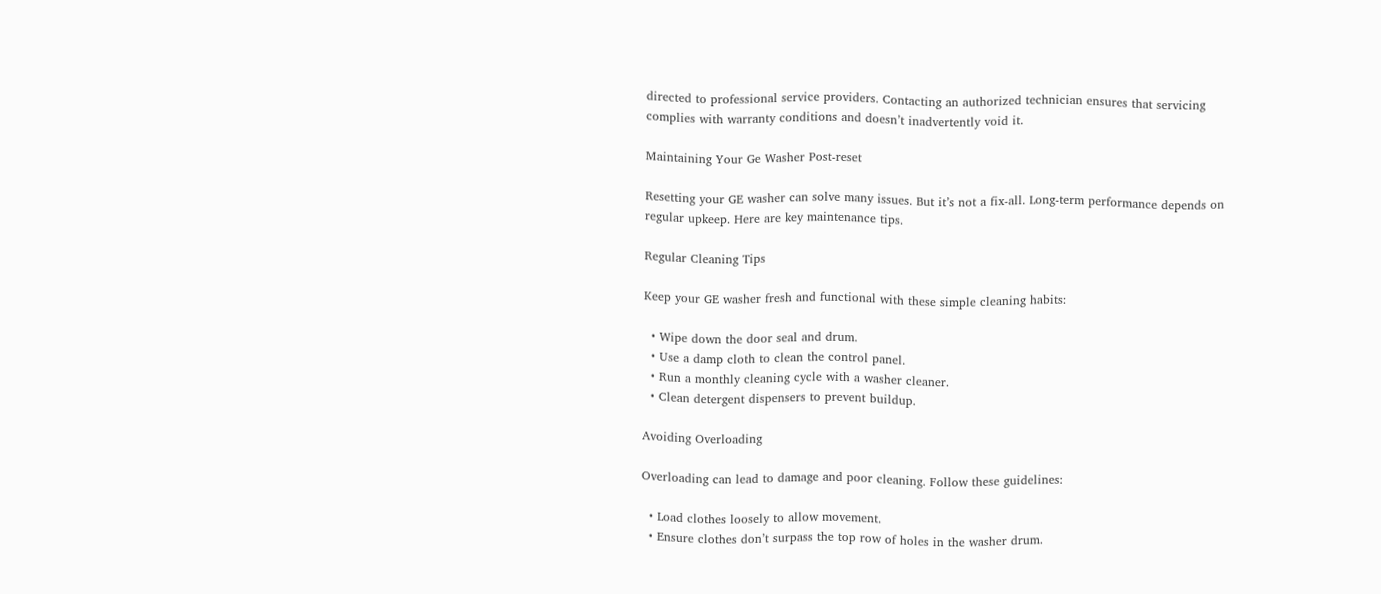directed to professional service providers. Contacting an authorized technician ensures that servicing complies with warranty conditions and doesn’t inadvertently void it.

Maintaining Your Ge Washer Post-reset

Resetting your GE washer can solve many issues. But it’s not a fix-all. Long-term performance depends on regular upkeep. Here are key maintenance tips.

Regular Cleaning Tips

Keep your GE washer fresh and functional with these simple cleaning habits:

  • Wipe down the door seal and drum.
  • Use a damp cloth to clean the control panel.
  • Run a monthly cleaning cycle with a washer cleaner.
  • Clean detergent dispensers to prevent buildup.

Avoiding Overloading

Overloading can lead to damage and poor cleaning. Follow these guidelines:

  • Load clothes loosely to allow movement.
  • Ensure clothes don’t surpass the top row of holes in the washer drum.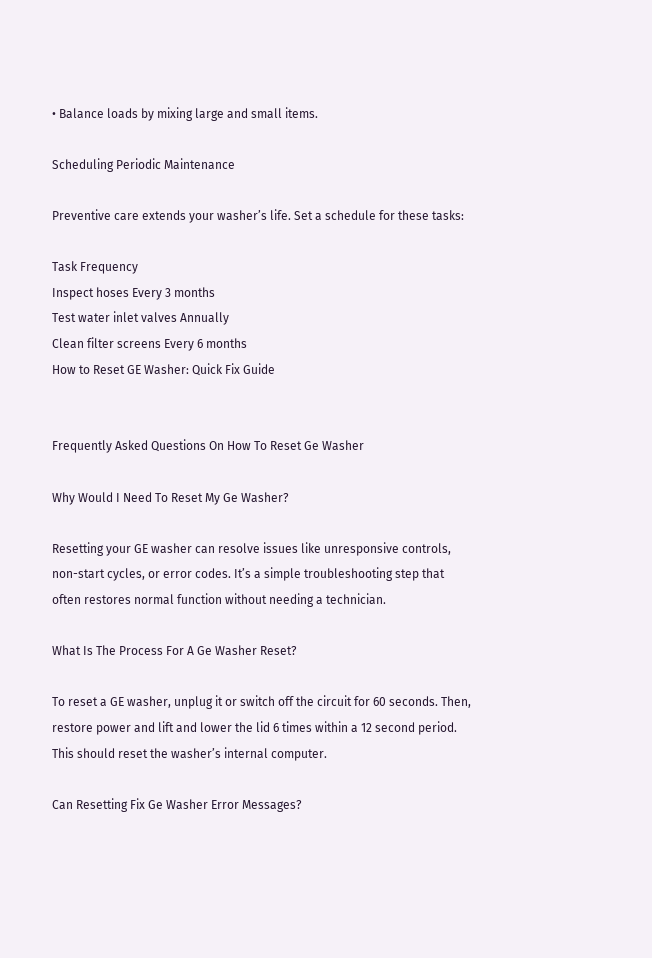• Balance loads by mixing large and small items.

Scheduling Periodic Maintenance

Preventive care extends your washer’s life. Set a schedule for these tasks:

Task Frequency
Inspect hoses Every 3 months
Test water inlet valves Annually
Clean filter screens Every 6 months
How to Reset GE Washer: Quick Fix Guide


Frequently Asked Questions On How To Reset Ge Washer

Why Would I Need To Reset My Ge Washer?

Resetting your GE washer can resolve issues like unresponsive controls, non-start cycles, or error codes. It’s a simple troubleshooting step that often restores normal function without needing a technician.

What Is The Process For A Ge Washer Reset?

To reset a GE washer, unplug it or switch off the circuit for 60 seconds. Then, restore power and lift and lower the lid 6 times within a 12 second period. This should reset the washer’s internal computer.

Can Resetting Fix Ge Washer Error Messages?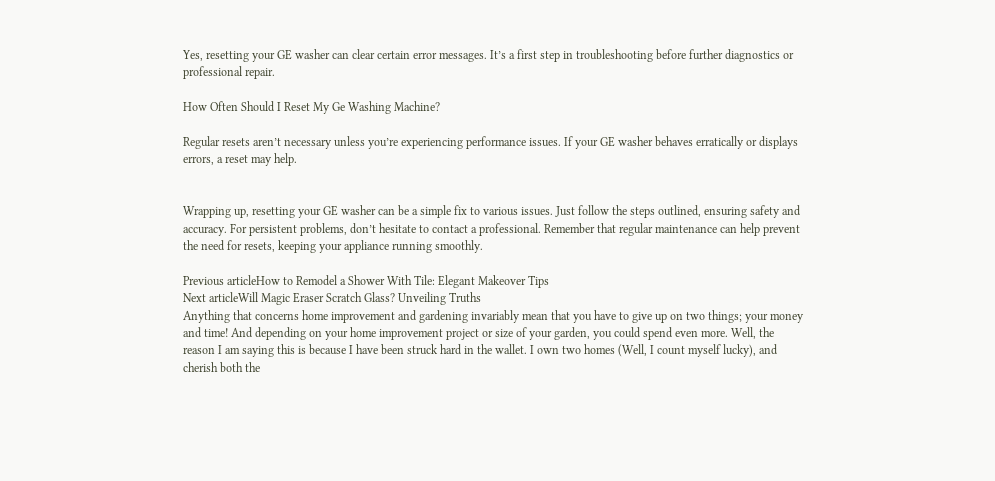Yes, resetting your GE washer can clear certain error messages. It’s a first step in troubleshooting before further diagnostics or professional repair.

How Often Should I Reset My Ge Washing Machine?

Regular resets aren’t necessary unless you’re experiencing performance issues. If your GE washer behaves erratically or displays errors, a reset may help.


Wrapping up, resetting your GE washer can be a simple fix to various issues. Just follow the steps outlined, ensuring safety and accuracy. For persistent problems, don’t hesitate to contact a professional. Remember that regular maintenance can help prevent the need for resets, keeping your appliance running smoothly.

Previous articleHow to Remodel a Shower With Tile: Elegant Makeover Tips
Next articleWill Magic Eraser Scratch Glass? Unveiling Truths
Anything that concerns home improvement and gardening invariably mean that you have to give up on two things; your money and time! And depending on your home improvement project or size of your garden, you could spend even more. Well, the reason I am saying this is because I have been struck hard in the wallet. I own two homes (Well, I count myself lucky), and cherish both the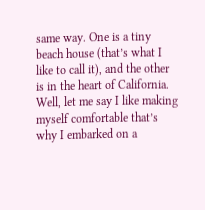same way. One is a tiny beach house (that’s what I like to call it), and the other is in the heart of California. Well, let me say I like making myself comfortable that’s why I embarked on a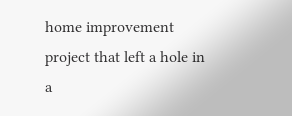home improvement project that left a hole in a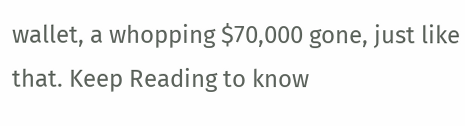wallet, a whopping $70,000 gone, just like that. Keep Reading to know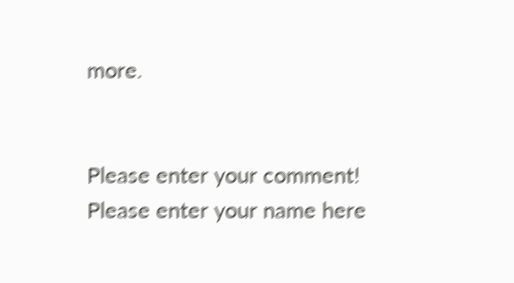more.


Please enter your comment!
Please enter your name here